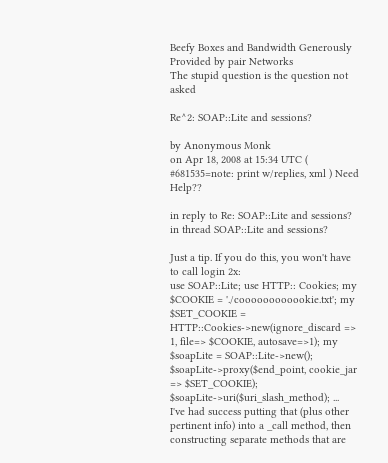Beefy Boxes and Bandwidth Generously Provided by pair Networks
The stupid question is the question not asked

Re^2: SOAP::Lite and sessions?

by Anonymous Monk
on Apr 18, 2008 at 15:34 UTC ( #681535=note: print w/replies, xml ) Need Help??

in reply to Re: SOAP::Lite and sessions?
in thread SOAP::Lite and sessions?

Just a tip. If you do this, you won't have to call login 2x:
use SOAP::Lite; use HTTP:: Cookies; my $COOKIE = './coooooooooookie.txt'; my $SET_COOKIE = HTTP::Cookies->new(ignore_discard => 1, file=> $COOKIE, autosave=>1); my $soapLite = SOAP::Lite->new(); $soapLite->proxy($end_point, cookie_jar => $SET_COOKIE); $soapLite->uri($uri_slash_method); ...
I've had success putting that (plus other pertinent info) into a _call method, then constructing separate methods that are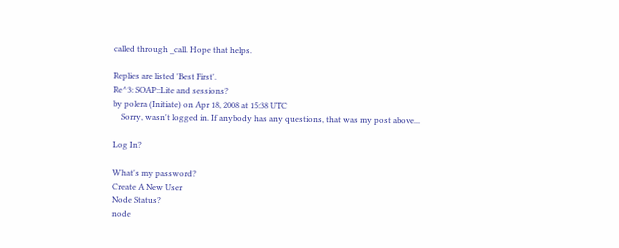called through _call. Hope that helps.

Replies are listed 'Best First'.
Re^3: SOAP::Lite and sessions?
by polera (Initiate) on Apr 18, 2008 at 15:38 UTC
    Sorry, wasn't logged in. If anybody has any questions, that was my post above...

Log In?

What's my password?
Create A New User
Node Status?
node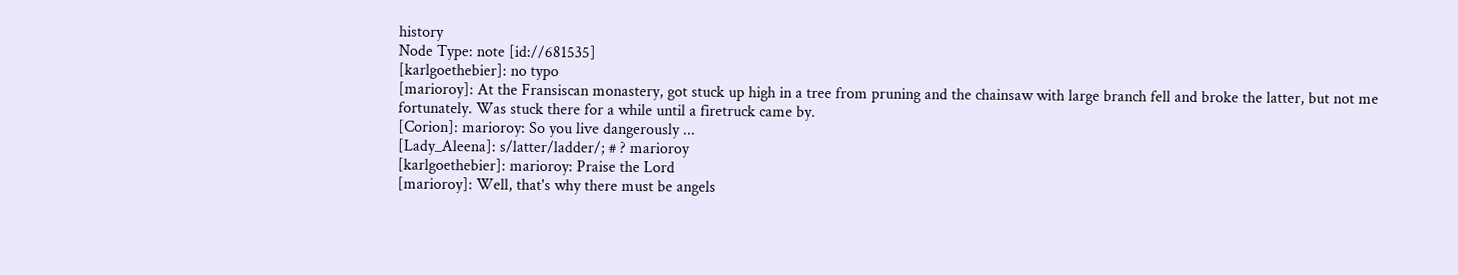history
Node Type: note [id://681535]
[karlgoethebier]: no typo
[marioroy]: At the Fransiscan monastery, got stuck up high in a tree from pruning and the chainsaw with large branch fell and broke the latter, but not me fortunately. Was stuck there for a while until a firetruck came by.
[Corion]: marioroy: So you live dangerously ...
[Lady_Aleena]: s/latter/ladder/; # ? marioroy
[karlgoethebier]: marioroy: Praise the Lord
[marioroy]: Well, that's why there must be angels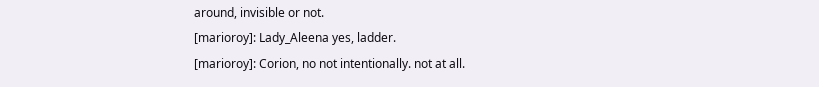around, invisible or not.
[marioroy]: Lady_Aleena yes, ladder.
[marioroy]: Corion, no not intentionally. not at all.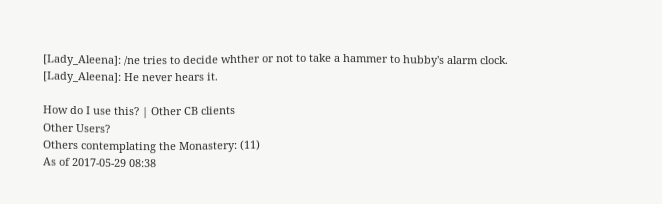[Lady_Aleena]: /ne tries to decide whther or not to take a hammer to hubby's alarm clock.
[Lady_Aleena]: He never hears it.

How do I use this? | Other CB clients
Other Users?
Others contemplating the Monastery: (11)
As of 2017-05-29 08:38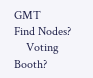GMT
Find Nodes?
    Voting Booth?